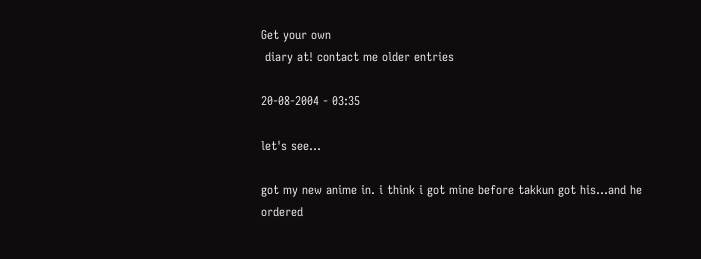Get your own
 diary at! contact me older entries

20-08-2004 - 03:35

let's see...

got my new anime in. i think i got mine before takkun got his...and he ordered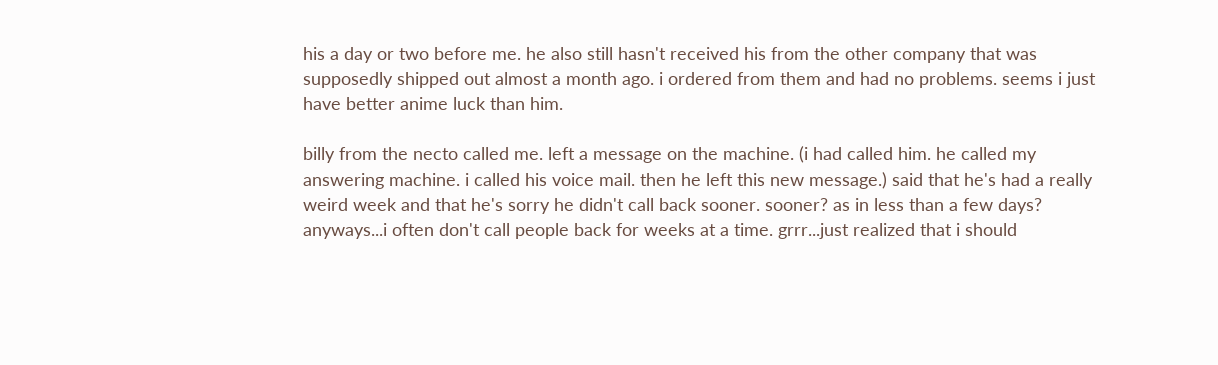his a day or two before me. he also still hasn't received his from the other company that was supposedly shipped out almost a month ago. i ordered from them and had no problems. seems i just have better anime luck than him.

billy from the necto called me. left a message on the machine. (i had called him. he called my answering machine. i called his voice mail. then he left this new message.) said that he's had a really weird week and that he's sorry he didn't call back sooner. sooner? as in less than a few days? anyways...i often don't call people back for weeks at a time. grrr...just realized that i should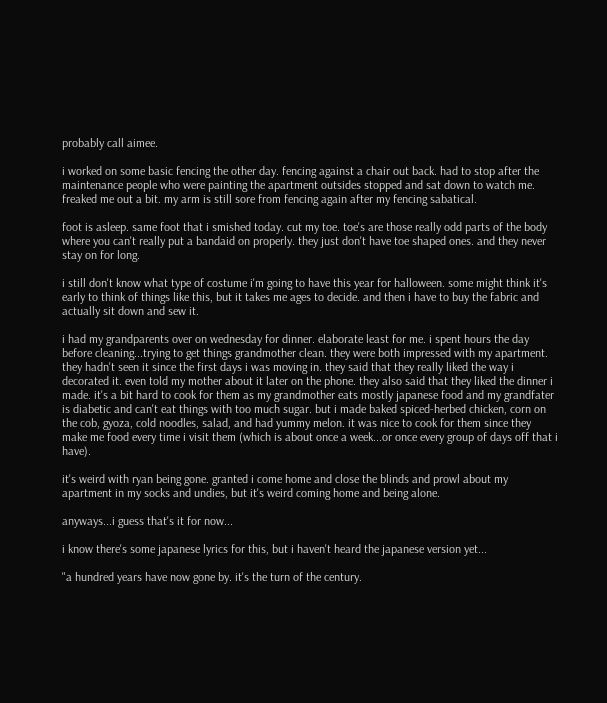probably call aimee.

i worked on some basic fencing the other day. fencing against a chair out back. had to stop after the maintenance people who were painting the apartment outsides stopped and sat down to watch me. freaked me out a bit. my arm is still sore from fencing again after my fencing sabatical.

foot is asleep. same foot that i smished today. cut my toe. toe's are those really odd parts of the body where you can't really put a bandaid on properly. they just don't have toe shaped ones. and they never stay on for long.

i still don't know what type of costume i'm going to have this year for halloween. some might think it's early to think of things like this, but it takes me ages to decide. and then i have to buy the fabric and actually sit down and sew it.

i had my grandparents over on wednesday for dinner. elaborate least for me. i spent hours the day before cleaning...trying to get things grandmother clean. they were both impressed with my apartment. they hadn't seen it since the first days i was moving in. they said that they really liked the way i decorated it. even told my mother about it later on the phone. they also said that they liked the dinner i made. it's a bit hard to cook for them as my grandmother eats mostly japanese food and my grandfater is diabetic and can't eat things with too much sugar. but i made baked spiced-herbed chicken, corn on the cob, gyoza, cold noodles, salad, and had yummy melon. it was nice to cook for them since they make me food every time i visit them (which is about once a week...or once every group of days off that i have).

it's weird with ryan being gone. granted i come home and close the blinds and prowl about my apartment in my socks and undies, but it's weird coming home and being alone.

anyways...i guess that's it for now...

i know there's some japanese lyrics for this, but i haven't heard the japanese version yet...

"a hundred years have now gone by. it's the turn of the century.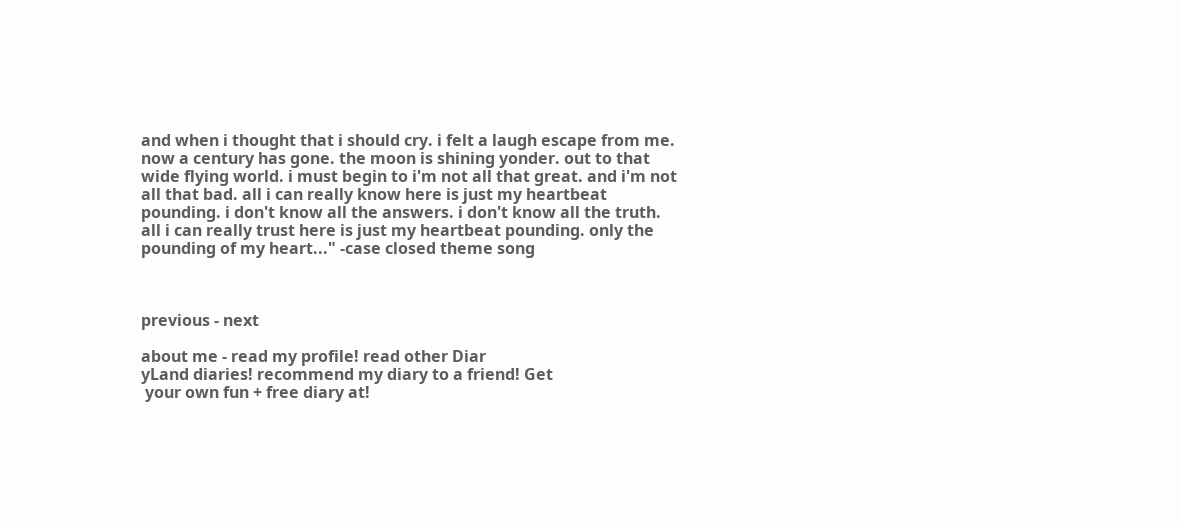and when i thought that i should cry. i felt a laugh escape from me. now a century has gone. the moon is shining yonder. out to that wide flying world. i must begin to i'm not all that great. and i'm not all that bad. all i can really know here is just my heartbeat pounding. i don't know all the answers. i don't know all the truth. all i can really trust here is just my heartbeat pounding. only the pounding of my heart..." -case closed theme song



previous - next

about me - read my profile! read other Diar
yLand diaries! recommend my diary to a friend! Get
 your own fun + free diary at!